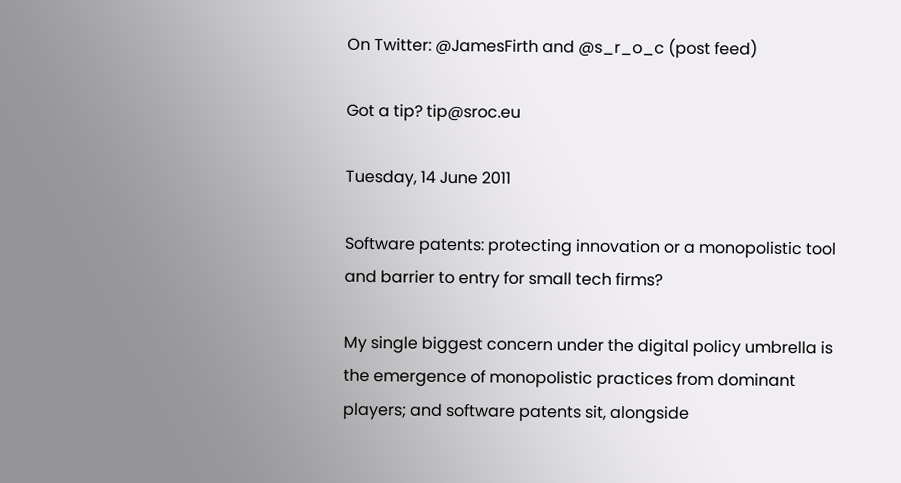On Twitter: @JamesFirth and @s_r_o_c (post feed)

Got a tip? tip@sroc.eu

Tuesday, 14 June 2011

Software patents: protecting innovation or a monopolistic tool and barrier to entry for small tech firms?

My single biggest concern under the digital policy umbrella is the emergence of monopolistic practices from dominant players; and software patents sit, alongside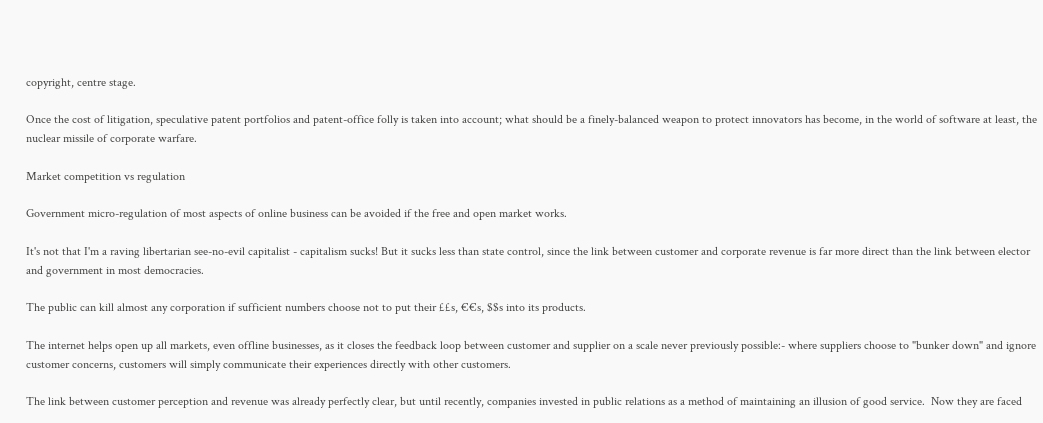copyright, centre stage.

Once the cost of litigation, speculative patent portfolios and patent-office folly is taken into account; what should be a finely-balanced weapon to protect innovators has become, in the world of software at least, the nuclear missile of corporate warfare.

Market competition vs regulation

Government micro-regulation of most aspects of online business can be avoided if the free and open market works.

It's not that I'm a raving libertarian see-no-evil capitalist - capitalism sucks! But it sucks less than state control, since the link between customer and corporate revenue is far more direct than the link between elector and government in most democracies.

The public can kill almost any corporation if sufficient numbers choose not to put their ££s, €€s, $$s into its products.

The internet helps open up all markets, even offline businesses, as it closes the feedback loop between customer and supplier on a scale never previously possible:- where suppliers choose to "bunker down" and ignore customer concerns, customers will simply communicate their experiences directly with other customers.

The link between customer perception and revenue was already perfectly clear, but until recently, companies invested in public relations as a method of maintaining an illusion of good service.  Now they are faced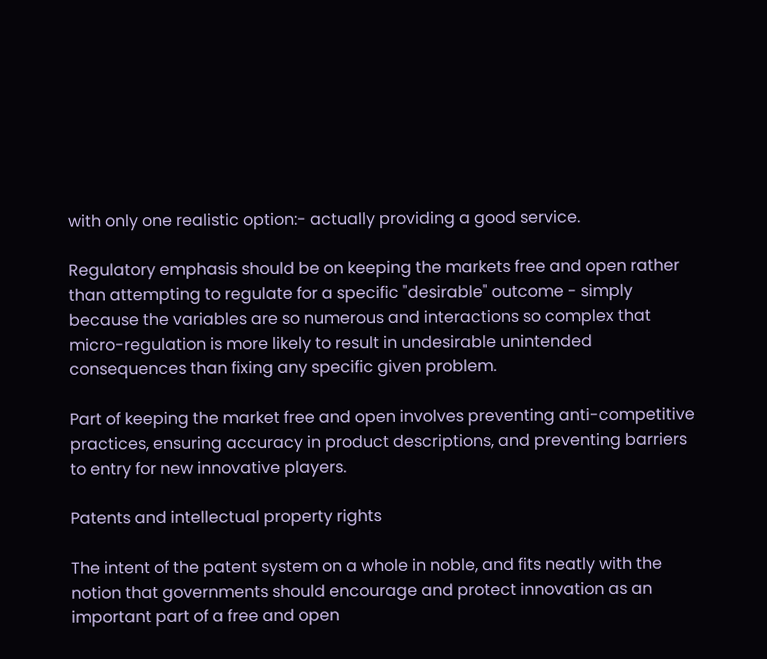with only one realistic option:- actually providing a good service.

Regulatory emphasis should be on keeping the markets free and open rather than attempting to regulate for a specific "desirable" outcome - simply because the variables are so numerous and interactions so complex that micro-regulation is more likely to result in undesirable unintended consequences than fixing any specific given problem.

Part of keeping the market free and open involves preventing anti-competitive practices, ensuring accuracy in product descriptions, and preventing barriers to entry for new innovative players.

Patents and intellectual property rights

The intent of the patent system on a whole in noble, and fits neatly with the notion that governments should encourage and protect innovation as an important part of a free and open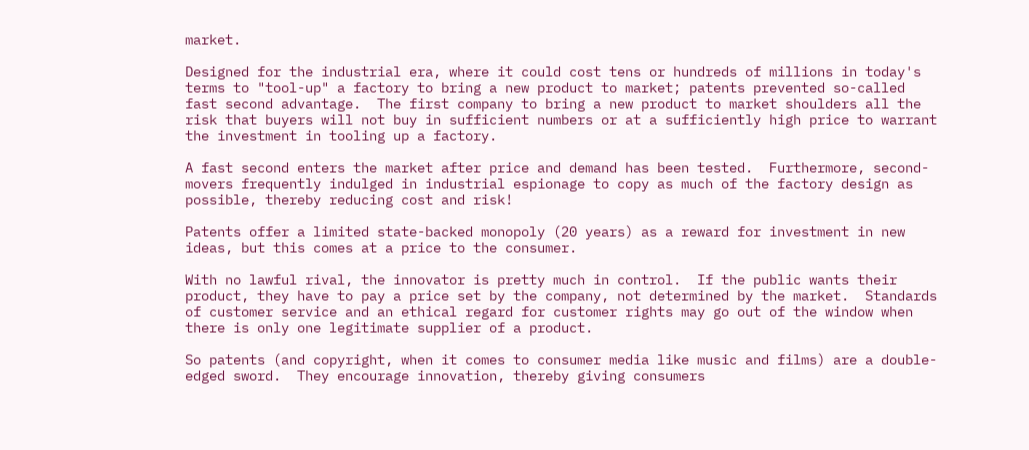market.

Designed for the industrial era, where it could cost tens or hundreds of millions in today's terms to "tool-up" a factory to bring a new product to market; patents prevented so-called fast second advantage.  The first company to bring a new product to market shoulders all the risk that buyers will not buy in sufficient numbers or at a sufficiently high price to warrant the investment in tooling up a factory.

A fast second enters the market after price and demand has been tested.  Furthermore, second-movers frequently indulged in industrial espionage to copy as much of the factory design as possible, thereby reducing cost and risk!

Patents offer a limited state-backed monopoly (20 years) as a reward for investment in new ideas, but this comes at a price to the consumer.

With no lawful rival, the innovator is pretty much in control.  If the public wants their product, they have to pay a price set by the company, not determined by the market.  Standards of customer service and an ethical regard for customer rights may go out of the window when there is only one legitimate supplier of a product.

So patents (and copyright, when it comes to consumer media like music and films) are a double-edged sword.  They encourage innovation, thereby giving consumers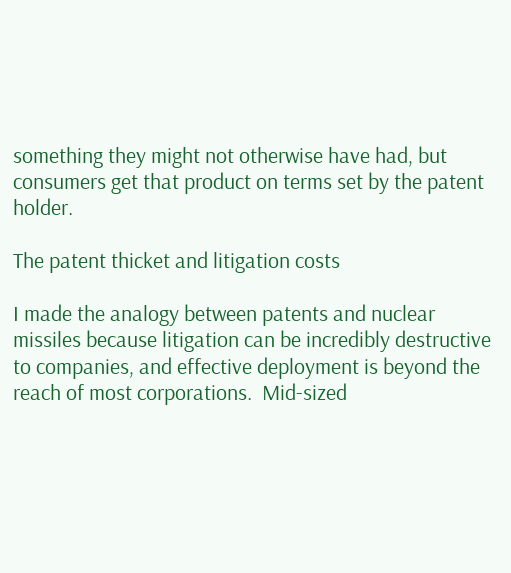something they might not otherwise have had, but consumers get that product on terms set by the patent holder.

The patent thicket and litigation costs

I made the analogy between patents and nuclear missiles because litigation can be incredibly destructive to companies, and effective deployment is beyond the reach of most corporations.  Mid-sized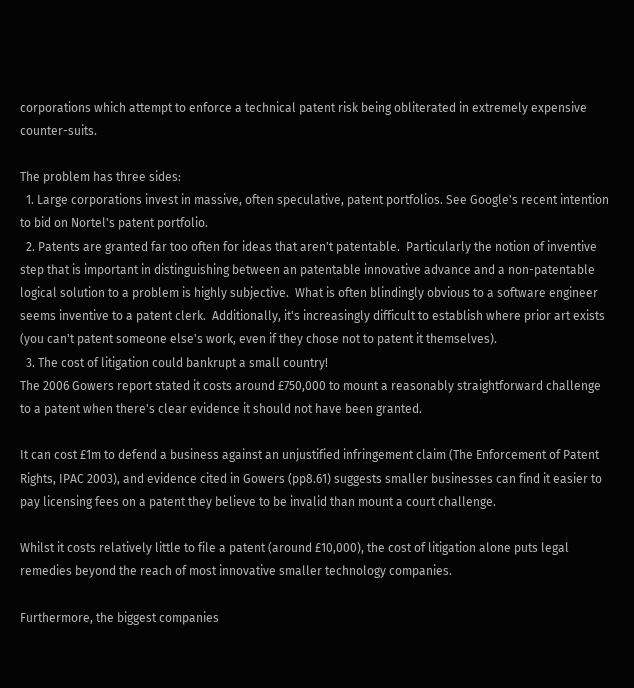corporations which attempt to enforce a technical patent risk being obliterated in extremely expensive counter-suits.

The problem has three sides:
  1. Large corporations invest in massive, often speculative, patent portfolios. See Google's recent intention to bid on Nortel's patent portfolio.
  2. Patents are granted far too often for ideas that aren't patentable.  Particularly the notion of inventive step that is important in distinguishing between an patentable innovative advance and a non-patentable logical solution to a problem is highly subjective.  What is often blindingly obvious to a software engineer seems inventive to a patent clerk.  Additionally, it's increasingly difficult to establish where prior art exists (you can't patent someone else's work, even if they chose not to patent it themselves).
  3. The cost of litigation could bankrupt a small country!
The 2006 Gowers report stated it costs around £750,000 to mount a reasonably straightforward challenge to a patent when there's clear evidence it should not have been granted.

It can cost £1m to defend a business against an unjustified infringement claim (The Enforcement of Patent Rights, IPAC 2003), and evidence cited in Gowers (pp8.61) suggests smaller businesses can find it easier to pay licensing fees on a patent they believe to be invalid than mount a court challenge.

Whilst it costs relatively little to file a patent (around £10,000), the cost of litigation alone puts legal remedies beyond the reach of most innovative smaller technology companies.

Furthermore, the biggest companies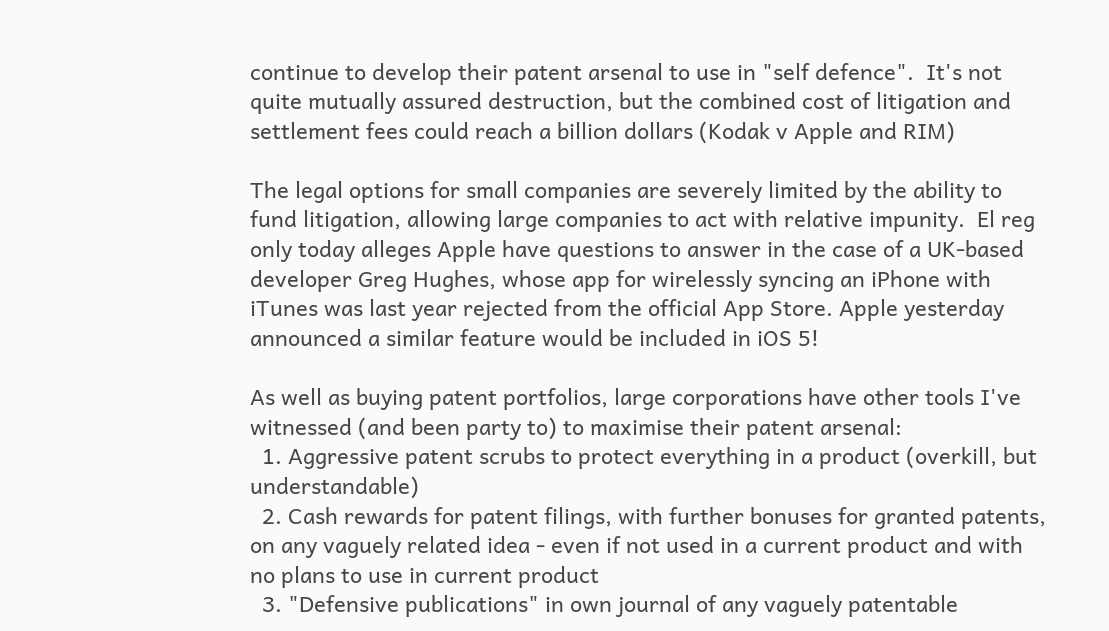continue to develop their patent arsenal to use in "self defence".  It's not quite mutually assured destruction, but the combined cost of litigation and settlement fees could reach a billion dollars (Kodak v Apple and RIM)

The legal options for small companies are severely limited by the ability to fund litigation, allowing large companies to act with relative impunity.  El reg only today alleges Apple have questions to answer in the case of a UK-based developer Greg Hughes, whose app for wirelessly syncing an iPhone with iTunes was last year rejected from the official App Store. Apple yesterday announced a similar feature would be included in iOS 5!

As well as buying patent portfolios, large corporations have other tools I've witnessed (and been party to) to maximise their patent arsenal:
  1. Aggressive patent scrubs to protect everything in a product (overkill, but understandable)
  2. Cash rewards for patent filings, with further bonuses for granted patents, on any vaguely related idea - even if not used in a current product and with no plans to use in current product
  3. "Defensive publications" in own journal of any vaguely patentable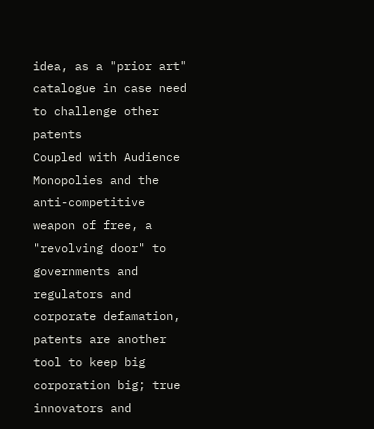idea, as a "prior art" catalogue in case need to challenge other patents
Coupled with Audience Monopolies and the anti-competitive weapon of free, a "revolving door" to governments and regulators and corporate defamation, patents are another tool to keep big corporation big; true innovators and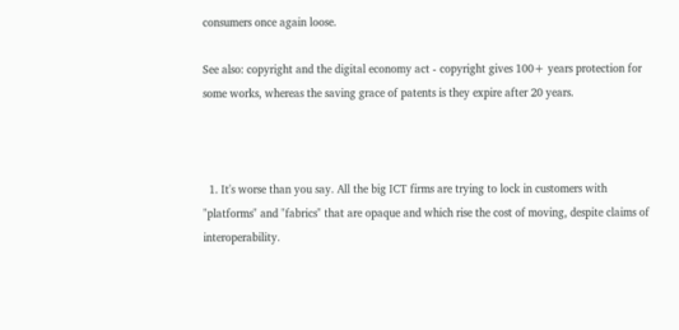consumers once again loose.

See also: copyright and the digital economy act - copyright gives 100+ years protection for some works, whereas the saving grace of patents is they expire after 20 years.



  1. It's worse than you say. All the big ICT firms are trying to lock in customers with "platforms" and "fabrics" that are opaque and which rise the cost of moving, despite claims of interoperability.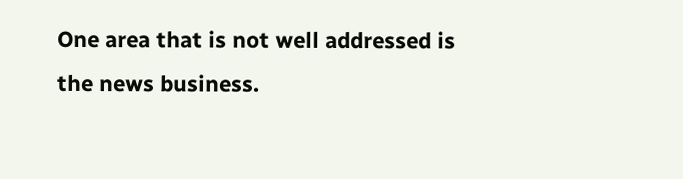One area that is not well addressed is the news business.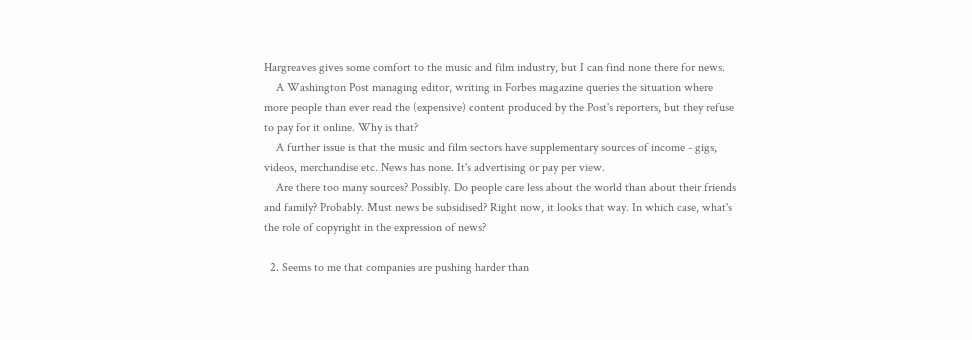Hargreaves gives some comfort to the music and film industry, but I can find none there for news.
    A Washington Post managing editor, writing in Forbes magazine queries the situation where more people than ever read the (expensive) content produced by the Post's reporters, but they refuse to pay for it online. Why is that?
    A further issue is that the music and film sectors have supplementary sources of income - gigs, videos, merchandise etc. News has none. It's advertising or pay per view.
    Are there too many sources? Possibly. Do people care less about the world than about their friends and family? Probably. Must news be subsidised? Right now, it looks that way. In which case, what's the role of copyright in the expression of news?

  2. Seems to me that companies are pushing harder than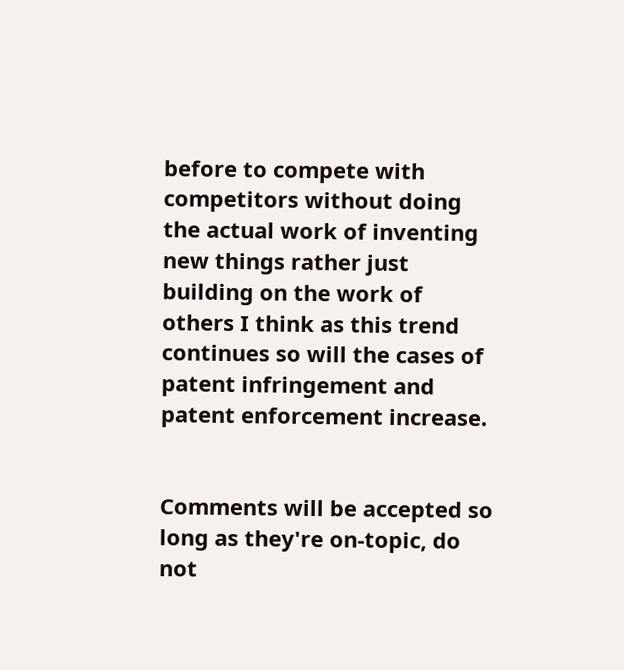before to compete with competitors without doing the actual work of inventing new things rather just building on the work of others I think as this trend continues so will the cases of patent infringement and patent enforcement increase.


Comments will be accepted so long as they're on-topic, do not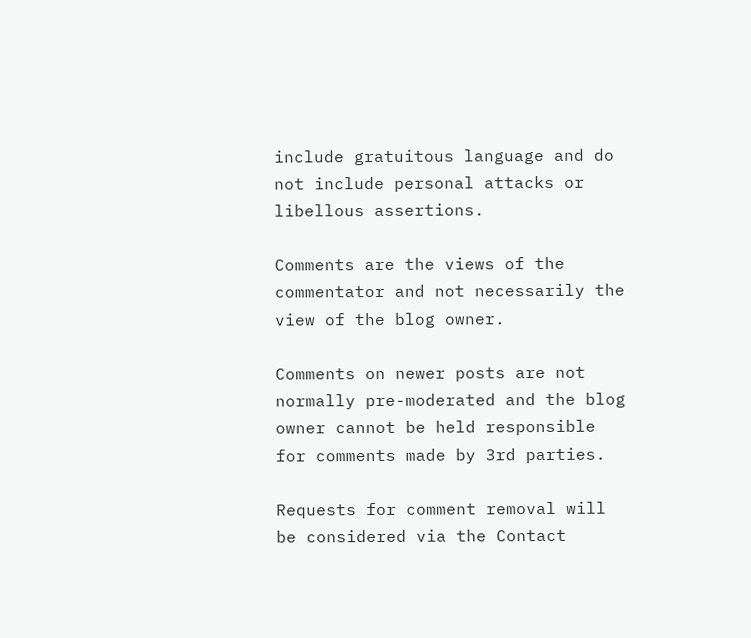include gratuitous language and do not include personal attacks or libellous assertions.

Comments are the views of the commentator and not necessarily the view of the blog owner.

Comments on newer posts are not normally pre-moderated and the blog owner cannot be held responsible for comments made by 3rd parties.

Requests for comment removal will be considered via the Contact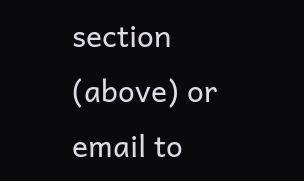section (above) or email to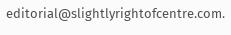editorial@slightlyrightofcentre.com.